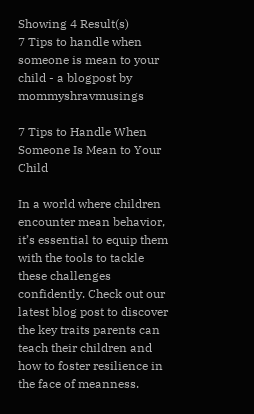Showing 4 Result(s)
7 Tips to handle when someone is mean to your child - a blogpost by mommyshravmusings

7 Tips to Handle When Someone Is Mean to Your Child

In a world where children encounter mean behavior, it’s essential to equip them with the tools to tackle these challenges confidently. Check out our latest blog post to discover the key traits parents can teach their children and how to foster resilience in the face of meanness.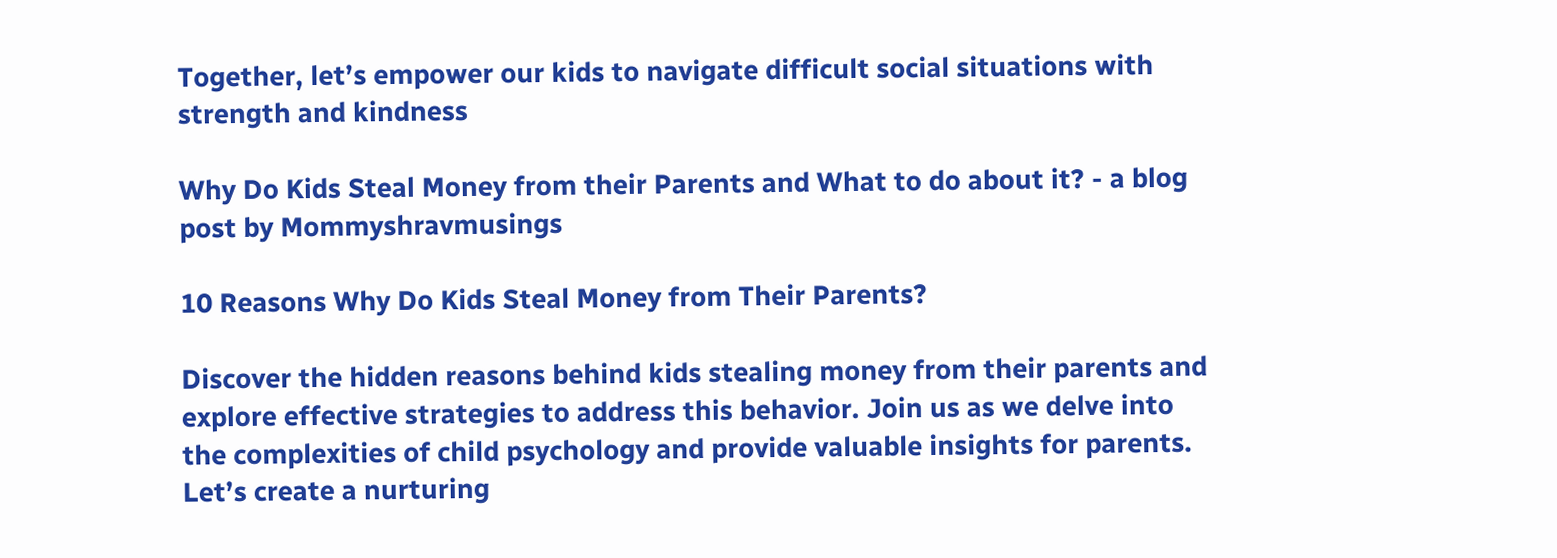Together, let’s empower our kids to navigate difficult social situations with strength and kindness

Why Do Kids Steal Money from their Parents and What to do about it? - a blog post by Mommyshravmusings

10 Reasons Why Do Kids Steal Money from Their Parents?

Discover the hidden reasons behind kids stealing money from their parents and explore effective strategies to address this behavior. Join us as we delve into the complexities of child psychology and provide valuable insights for parents. Let’s create a nurturing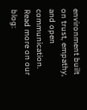environment built on trust, empathy, and open communication. Read more on our blog: